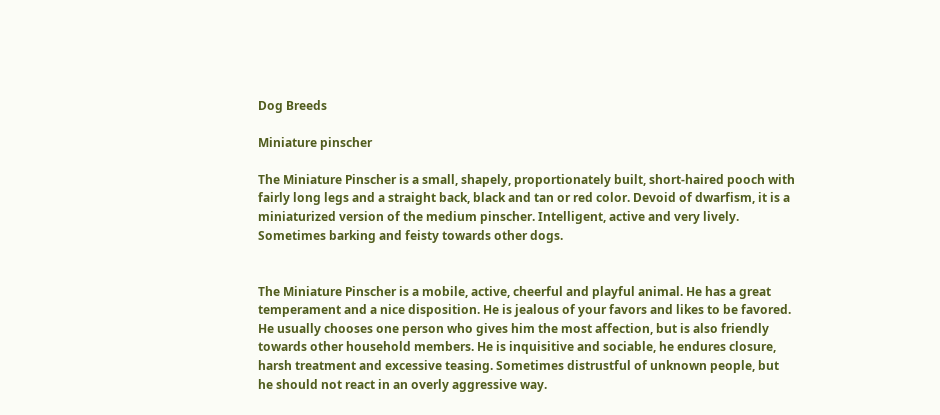Dog Breeds

Miniature pinscher

The Miniature Pinscher is a small, shapely, proportionately built, short-haired pooch with fairly long legs and a straight back, black and tan or red color. Devoid of dwarfism, it is a miniaturized version of the medium pinscher. Intelligent, active and very lively. Sometimes barking and feisty towards other dogs.


The Miniature Pinscher is a mobile, active, cheerful and playful animal. He has a great temperament and a nice disposition. He is jealous of your favors and likes to be favored. He usually chooses one person who gives him the most affection, but is also friendly towards other household members. He is inquisitive and sociable, he endures closure, harsh treatment and excessive teasing. Sometimes distrustful of unknown people, but he should not react in an overly aggressive way.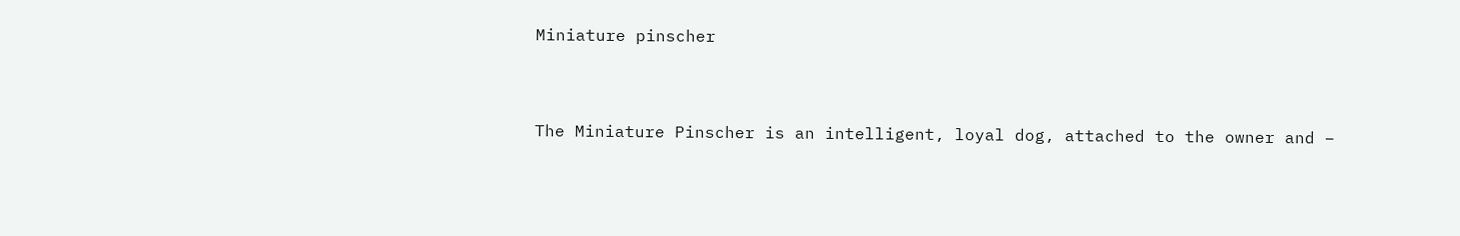Miniature pinscher


The Miniature Pinscher is an intelligent, loyal dog, attached to the owner and –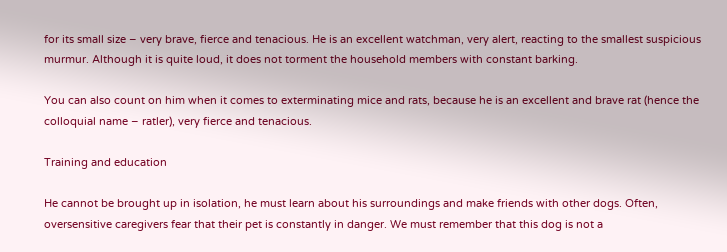for its small size – very brave, fierce and tenacious. He is an excellent watchman, very alert, reacting to the smallest suspicious murmur. Although it is quite loud, it does not torment the household members with constant barking.

You can also count on him when it comes to exterminating mice and rats, because he is an excellent and brave rat (hence the colloquial name – ratler), very fierce and tenacious.

Training and education

He cannot be brought up in isolation, he must learn about his surroundings and make friends with other dogs. Often, oversensitive caregivers fear that their pet is constantly in danger. We must remember that this dog is not a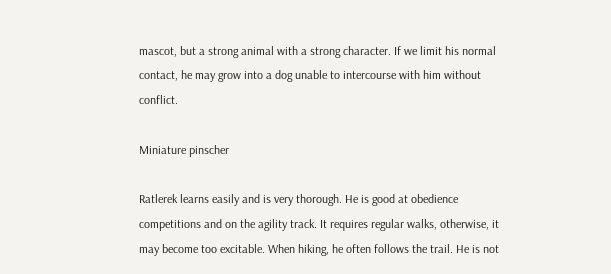mascot, but a strong animal with a strong character. If we limit his normal contact, he may grow into a dog unable to intercourse with him without conflict.

Miniature pinscher

Ratlerek learns easily and is very thorough. He is good at obedience competitions and on the agility track. It requires regular walks, otherwise, it may become too excitable. When hiking, he often follows the trail. He is not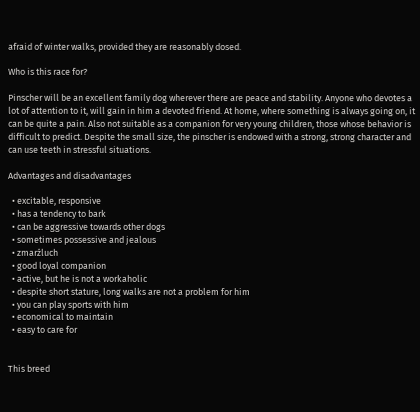afraid of winter walks, provided they are reasonably dosed.

Who is this race for?

Pinscher will be an excellent family dog wherever there are peace and stability. Anyone who devotes a lot of attention to it, will gain in him a devoted friend. At home, where something is always going on, it can be quite a pain. Also not suitable as a companion for very young children, those whose behavior is difficult to predict. Despite the small size, the pinscher is endowed with a strong, strong character and can use teeth in stressful situations.

Advantages and disadvantages

  • excitable, responsive
  • has a tendency to bark
  • can be aggressive towards other dogs
  • sometimes possessive and jealous
  • zmarźluch
  • good loyal companion
  • active, but he is not a workaholic
  • despite short stature, long walks are not a problem for him
  • you can play sports with him
  • economical to maintain
  • easy to care for


This breed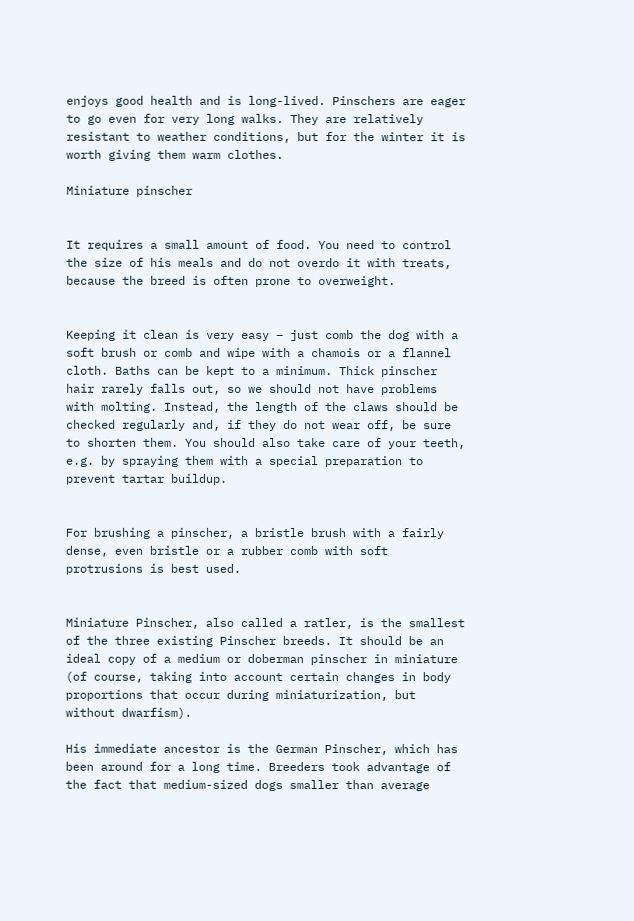enjoys good health and is long-lived. Pinschers are eager to go even for very long walks. They are relatively resistant to weather conditions, but for the winter it is worth giving them warm clothes.

Miniature pinscher


It requires a small amount of food. You need to control the size of his meals and do not overdo it with treats, because the breed is often prone to overweight.


Keeping it clean is very easy – just comb the dog with a soft brush or comb and wipe with a chamois or a flannel cloth. Baths can be kept to a minimum. Thick pinscher hair rarely falls out, so we should not have problems with molting. Instead, the length of the claws should be checked regularly and, if they do not wear off, be sure to shorten them. You should also take care of your teeth, e.g. by spraying them with a special preparation to prevent tartar buildup.


For brushing a pinscher, a bristle brush with a fairly dense, even bristle or a rubber comb with soft protrusions is best used.


Miniature Pinscher, also called a ratler, is the smallest of the three existing Pinscher breeds. It should be an ideal copy of a medium or doberman pinscher in miniature (of course, taking into account certain changes in body proportions that occur during miniaturization, but without dwarfism).

His immediate ancestor is the German Pinscher, which has been around for a long time. Breeders took advantage of the fact that medium-sized dogs smaller than average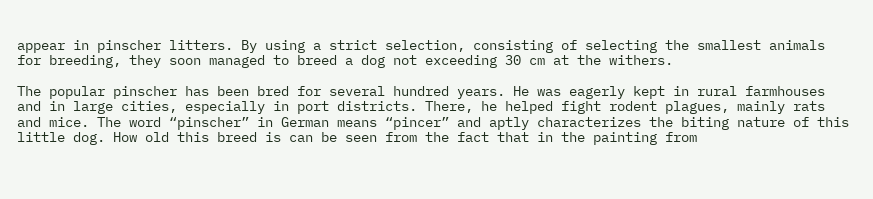appear in pinscher litters. By using a strict selection, consisting of selecting the smallest animals for breeding, they soon managed to breed a dog not exceeding 30 cm at the withers.

The popular pinscher has been bred for several hundred years. He was eagerly kept in rural farmhouses and in large cities, especially in port districts. There, he helped fight rodent plagues, mainly rats and mice. The word “pinscher” in German means “pincer” and aptly characterizes the biting nature of this little dog. How old this breed is can be seen from the fact that in the painting from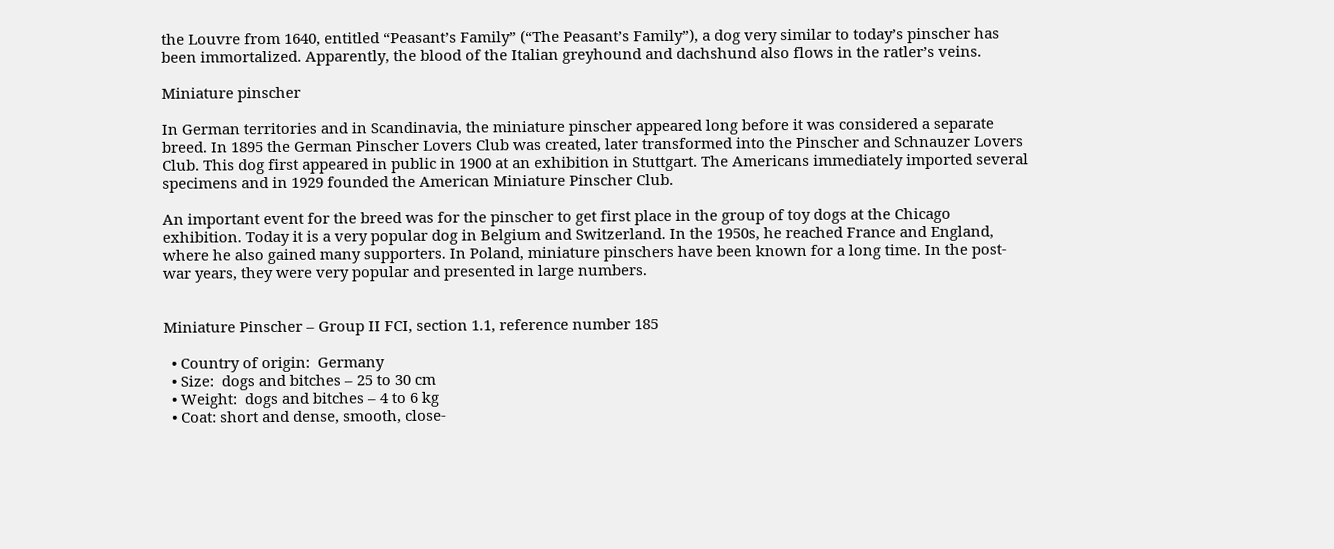the Louvre from 1640, entitled “Peasant’s Family” (“The Peasant’s Family”), a dog very similar to today’s pinscher has been immortalized. Apparently, the blood of the Italian greyhound and dachshund also flows in the ratler’s veins.

Miniature pinscher

In German territories and in Scandinavia, the miniature pinscher appeared long before it was considered a separate breed. In 1895 the German Pinscher Lovers Club was created, later transformed into the Pinscher and Schnauzer Lovers Club. This dog first appeared in public in 1900 at an exhibition in Stuttgart. The Americans immediately imported several specimens and in 1929 founded the American Miniature Pinscher Club.

An important event for the breed was for the pinscher to get first place in the group of toy dogs at the Chicago exhibition. Today it is a very popular dog in Belgium and Switzerland. In the 1950s, he reached France and England, where he also gained many supporters. In Poland, miniature pinschers have been known for a long time. In the post-war years, they were very popular and presented in large numbers.


Miniature Pinscher – Group II FCI, section 1.1, reference number 185

  • Country of origin:  Germany
  • Size:  dogs and bitches – 25 to 30 cm
  • Weight:  dogs and bitches – 4 to 6 kg
  • Coat: short and dense, smooth, close-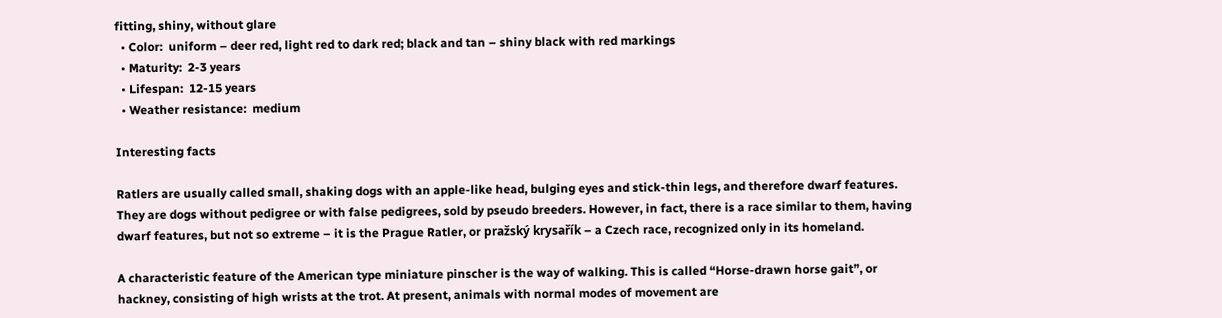fitting, shiny, without glare
  • Color:  uniform – deer red, light red to dark red; black and tan – shiny black with red markings
  • Maturity:  2-3 years
  • Lifespan:  12-15 years
  • Weather resistance:  medium

Interesting facts

Ratlers are usually called small, shaking dogs with an apple-like head, bulging eyes and stick-thin legs, and therefore dwarf features. They are dogs without pedigree or with false pedigrees, sold by pseudo breeders. However, in fact, there is a race similar to them, having dwarf features, but not so extreme – it is the Prague Ratler, or pražský krysařík – a Czech race, recognized only in its homeland.

A characteristic feature of the American type miniature pinscher is the way of walking. This is called “Horse-drawn horse gait”, or hackney, consisting of high wrists at the trot. At present, animals with normal modes of movement are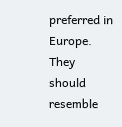preferred in Europe. They should resemble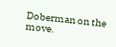Doberman on the move.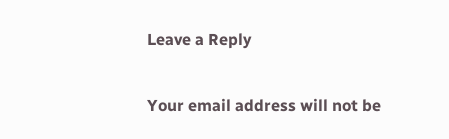Leave a Reply

Your email address will not be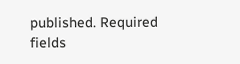published. Required fields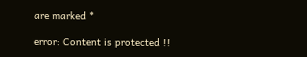are marked *

error: Content is protected !!